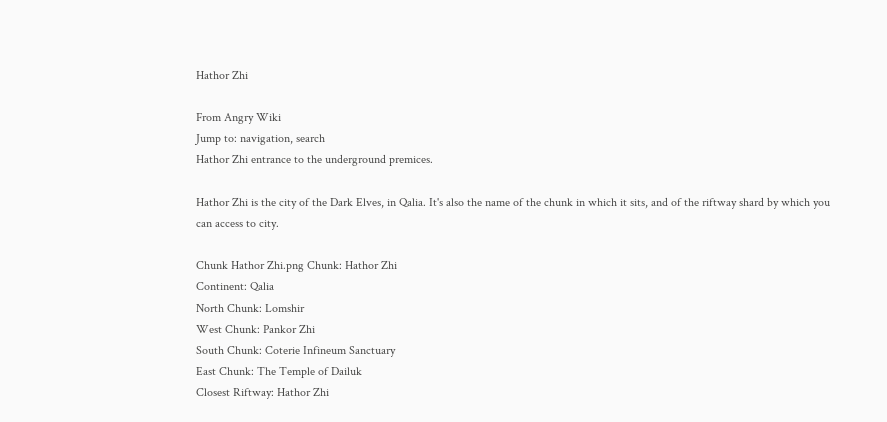Hathor Zhi

From Angry Wiki
Jump to: navigation, search
Hathor Zhi entrance to the underground premices.

Hathor Zhi is the city of the Dark Elves, in Qalia. It's also the name of the chunk in which it sits, and of the riftway shard by which you can access to city.

Chunk Hathor Zhi.png Chunk: Hathor Zhi
Continent: Qalia
North Chunk: Lomshir
West Chunk: Pankor Zhi
South Chunk: Coterie Infineum Sanctuary
East Chunk: The Temple of Dailuk
Closest Riftway: Hathor Zhi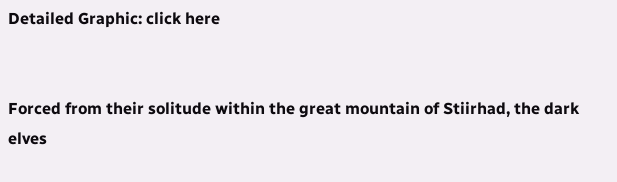Detailed Graphic: click here


Forced from their solitude within the great mountain of Stiirhad, the dark elves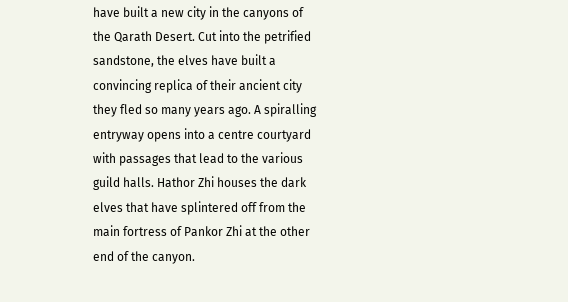have built a new city in the canyons of the Qarath Desert. Cut into the petrified sandstone, the elves have built a convincing replica of their ancient city they fled so many years ago. A spiralling entryway opens into a centre courtyard with passages that lead to the various guild halls. Hathor Zhi houses the dark elves that have splintered off from the main fortress of Pankor Zhi at the other end of the canyon.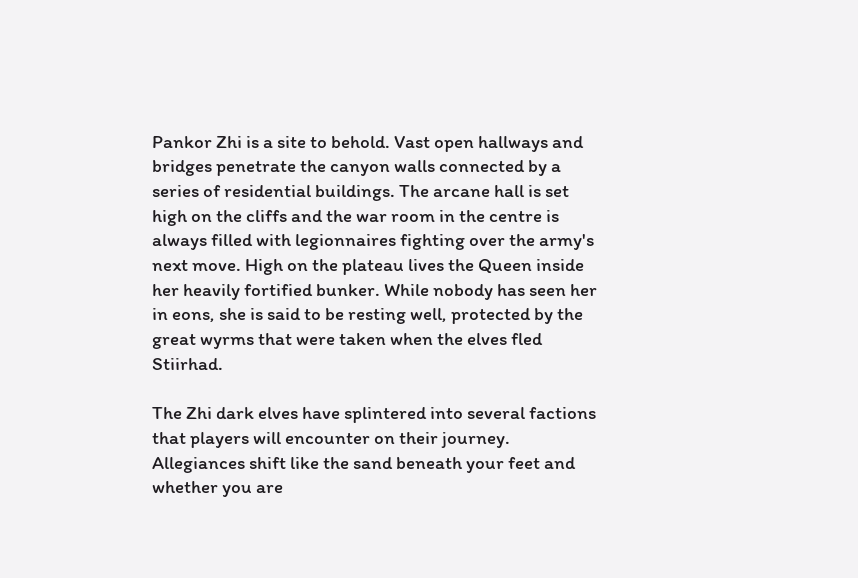Pankor Zhi is a site to behold. Vast open hallways and bridges penetrate the canyon walls connected by a series of residential buildings. The arcane hall is set high on the cliffs and the war room in the centre is always filled with legionnaires fighting over the army's next move. High on the plateau lives the Queen inside her heavily fortified bunker. While nobody has seen her in eons, she is said to be resting well, protected by the great wyrms that were taken when the elves fled Stiirhad.

The Zhi dark elves have splintered into several factions that players will encounter on their journey. Allegiances shift like the sand beneath your feet and whether you are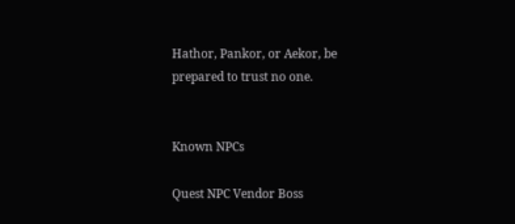Hathor, Pankor, or Aekor, be prepared to trust no one.


Known NPCs

Quest NPC Vendor Boss